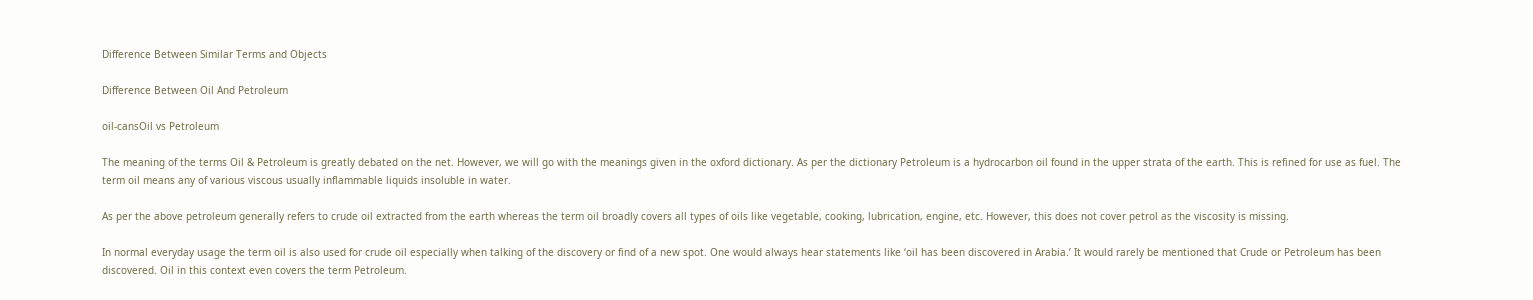Difference Between Similar Terms and Objects

Difference Between Oil And Petroleum

oil-cansOil vs Petroleum

The meaning of the terms Oil & Petroleum is greatly debated on the net. However, we will go with the meanings given in the oxford dictionary. As per the dictionary Petroleum is a hydrocarbon oil found in the upper strata of the earth. This is refined for use as fuel. The term oil means any of various viscous usually inflammable liquids insoluble in water.

As per the above petroleum generally refers to crude oil extracted from the earth whereas the term oil broadly covers all types of oils like vegetable, cooking, lubrication, engine, etc. However, this does not cover petrol as the viscosity is missing.

In normal everyday usage the term oil is also used for crude oil especially when talking of the discovery or find of a new spot. One would always hear statements like ‘oil has been discovered in Arabia.’ It would rarely be mentioned that Crude or Petroleum has been discovered. Oil in this context even covers the term Petroleum.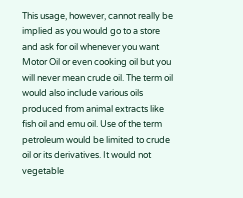This usage, however, cannot really be implied as you would go to a store and ask for oil whenever you want Motor Oil or even cooking oil but you will never mean crude oil. The term oil would also include various oils produced from animal extracts like fish oil and emu oil. Use of the term petroleum would be limited to crude oil or its derivatives. It would not vegetable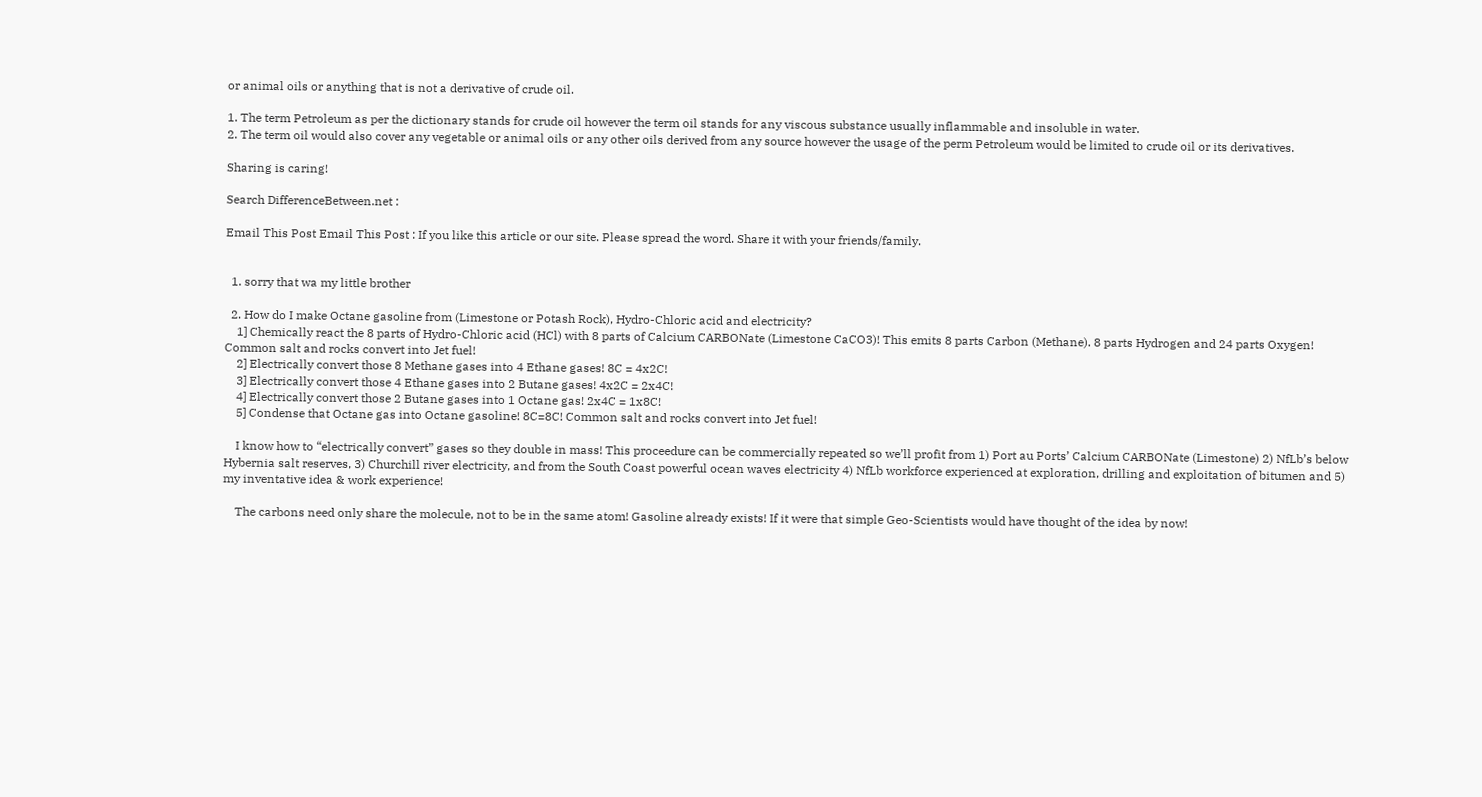or animal oils or anything that is not a derivative of crude oil.

1. The term Petroleum as per the dictionary stands for crude oil however the term oil stands for any viscous substance usually inflammable and insoluble in water.
2. The term oil would also cover any vegetable or animal oils or any other oils derived from any source however the usage of the perm Petroleum would be limited to crude oil or its derivatives.

Sharing is caring!

Search DifferenceBetween.net :

Email This Post Email This Post : If you like this article or our site. Please spread the word. Share it with your friends/family.


  1. sorry that wa my little brother

  2. How do I make Octane gasoline from (Limestone or Potash Rock), Hydro-Chloric acid and electricity?
    1] Chemically react the 8 parts of Hydro-Chloric acid (HCl) with 8 parts of Calcium CARBONate (Limestone CaCO3)! This emits 8 parts Carbon (Methane). 8 parts Hydrogen and 24 parts Oxygen! Common salt and rocks convert into Jet fuel!
    2] Electrically convert those 8 Methane gases into 4 Ethane gases! 8C = 4x2C!
    3] Electrically convert those 4 Ethane gases into 2 Butane gases! 4x2C = 2x4C!
    4] Electrically convert those 2 Butane gases into 1 Octane gas! 2x4C = 1x8C!
    5] Condense that Octane gas into Octane gasoline! 8C=8C! Common salt and rocks convert into Jet fuel!

    I know how to “electrically convert” gases so they double in mass! This proceedure can be commercially repeated so we’ll profit from 1) Port au Ports’ Calcium CARBONate (Limestone) 2) NfLb’s below Hybernia salt reserves, 3) Churchill river electricity, and from the South Coast powerful ocean waves electricity 4) NfLb workforce experienced at exploration, drilling and exploitation of bitumen and 5) my inventative idea & work experience!

    The carbons need only share the molecule, not to be in the same atom! Gasoline already exists! If it were that simple Geo-Scientists would have thought of the idea by now!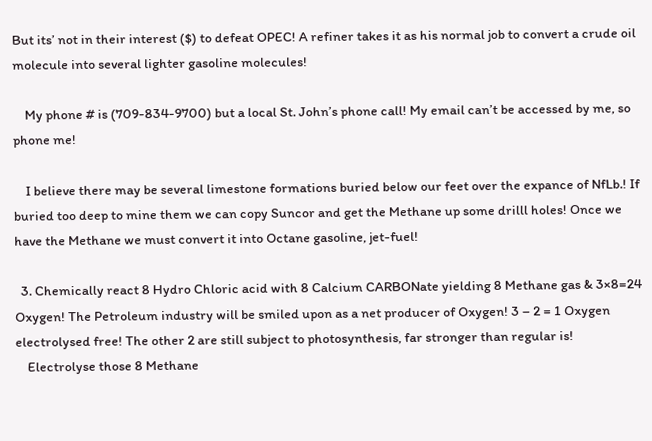But its’ not in their interest ($) to defeat OPEC! A refiner takes it as his normal job to convert a crude oil molecule into several lighter gasoline molecules!

    My phone # is (709-834-9700) but a local St. John’s phone call! My email can’t be accessed by me, so phone me!

    I believe there may be several limestone formations buried below our feet over the expance of NfLb.! If buried too deep to mine them we can copy Suncor and get the Methane up some drilll holes! Once we have the Methane we must convert it into Octane gasoline, jet-fuel!

  3. Chemically react 8 Hydro Chloric acid with 8 Calcium CARBONate yielding 8 Methane gas & 3×8=24 Oxygen! The Petroleum industry will be smiled upon as a net producer of Oxygen! 3 – 2 = 1 Oxygen electrolysed free! The other 2 are still subject to photosynthesis, far stronger than regular is!
    Electrolyse those 8 Methane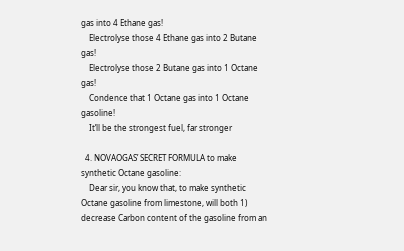gas into 4 Ethane gas!
    Electrolyse those 4 Ethane gas into 2 Butane gas!
    Electrolyse those 2 Butane gas into 1 Octane gas!
    Condence that 1 Octane gas into 1 Octane gasoline!
    It’ll be the strongest fuel, far stronger

  4. NOVAOGAS’ SECRET FORMULA to make synthetic Octane gasoline:
    Dear sir, you know that, to make synthetic Octane gasoline from limestone, will both 1) decrease Carbon content of the gasoline from an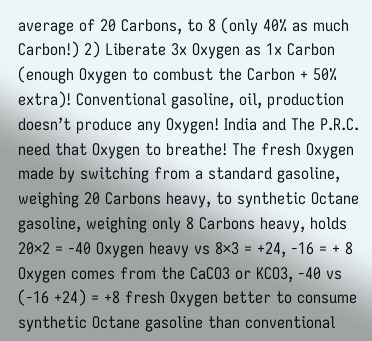average of 20 Carbons, to 8 (only 40% as much Carbon!) 2) Liberate 3x Oxygen as 1x Carbon (enough Oxygen to combust the Carbon + 50% extra)! Conventional gasoline, oil, production doesn’t produce any Oxygen! India and The P.R.C. need that Oxygen to breathe! The fresh Oxygen made by switching from a standard gasoline, weighing 20 Carbons heavy, to synthetic Octane gasoline, weighing only 8 Carbons heavy, holds 20×2 = -40 Oxygen heavy vs 8×3 = +24, -16 = + 8 Oxygen comes from the CaCO3 or KCO3, -40 vs (-16 +24) = +8 fresh Oxygen better to consume synthetic Octane gasoline than conventional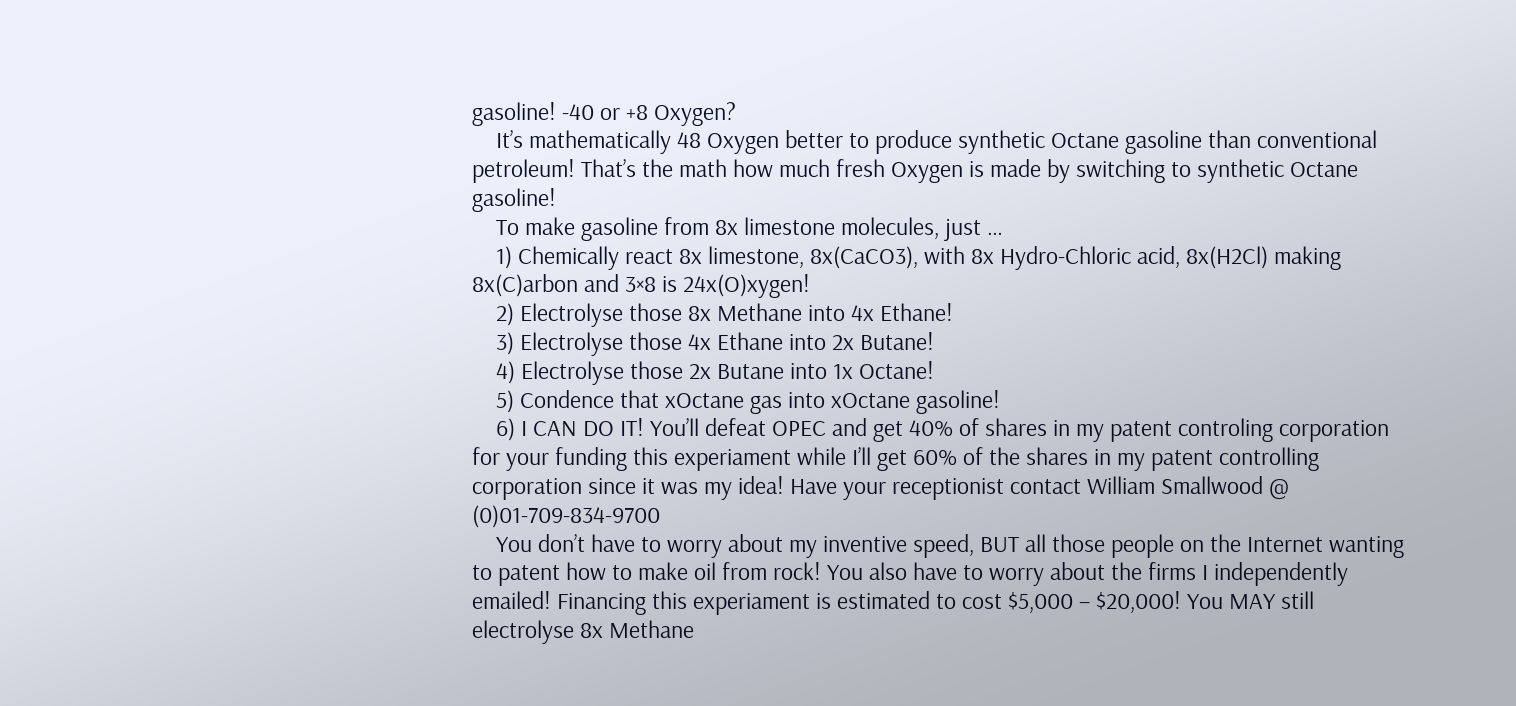gasoline! -40 or +8 Oxygen?
    It’s mathematically 48 Oxygen better to produce synthetic Octane gasoline than conventional petroleum! That’s the math how much fresh Oxygen is made by switching to synthetic Octane gasoline!
    To make gasoline from 8x limestone molecules, just …
    1) Chemically react 8x limestone, 8x(CaCO3), with 8x Hydro-Chloric acid, 8x(H2Cl) making 8x(C)arbon and 3×8 is 24x(O)xygen!
    2) Electrolyse those 8x Methane into 4x Ethane!
    3) Electrolyse those 4x Ethane into 2x Butane!
    4) Electrolyse those 2x Butane into 1x Octane!
    5) Condence that xOctane gas into xOctane gasoline!
    6) I CAN DO IT! You’ll defeat OPEC and get 40% of shares in my patent controling corporation for your funding this experiament while I’ll get 60% of the shares in my patent controlling corporation since it was my idea! Have your receptionist contact William Smallwood @ (0)01-709-834-9700
    You don’t have to worry about my inventive speed, BUT all those people on the Internet wanting to patent how to make oil from rock! You also have to worry about the firms I independently emailed! Financing this experiament is estimated to cost $5,000 – $20,000! You MAY still electrolyse 8x Methane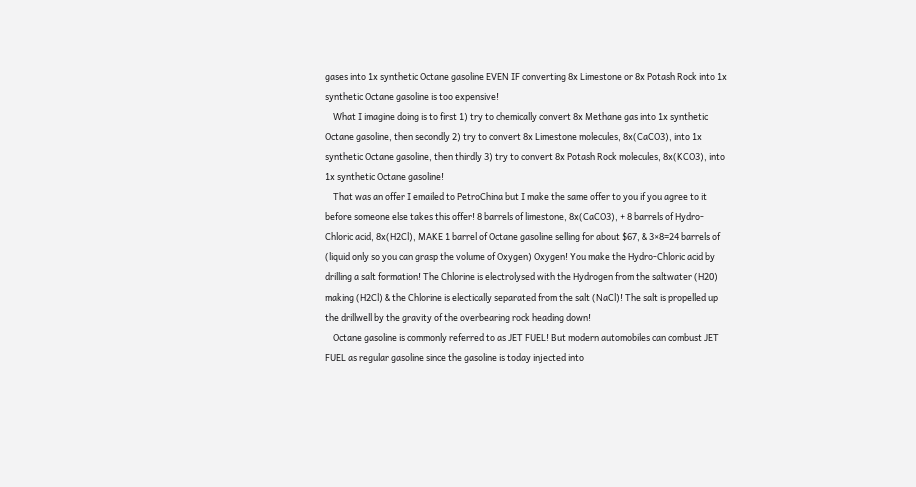gases into 1x synthetic Octane gasoline EVEN IF converting 8x Limestone or 8x Potash Rock into 1x synthetic Octane gasoline is too expensive!
    What I imagine doing is to first 1) try to chemically convert 8x Methane gas into 1x synthetic Octane gasoline, then secondly 2) try to convert 8x Limestone molecules, 8x(CaCO3), into 1x synthetic Octane gasoline, then thirdly 3) try to convert 8x Potash Rock molecules, 8x(KCO3), into 1x synthetic Octane gasoline!
    That was an offer I emailed to PetroChina but I make the same offer to you if you agree to it before someone else takes this offer! 8 barrels of limestone, 8x(CaCO3), + 8 barrels of Hydro-Chloric acid, 8x(H2Cl), MAKE 1 barrel of Octane gasoline selling for about $67, & 3×8=24 barrels of (liquid only so you can grasp the volume of Oxygen) Oxygen! You make the Hydro-Chloric acid by drilling a salt formation! The Chlorine is electrolysed with the Hydrogen from the saltwater (H20) making (H2Cl) & the Chlorine is electically separated from the salt (NaCl)! The salt is propelled up the drillwell by the gravity of the overbearing rock heading down!
    Octane gasoline is commonly referred to as JET FUEL! But modern automobiles can combust JET FUEL as regular gasoline since the gasoline is today injected into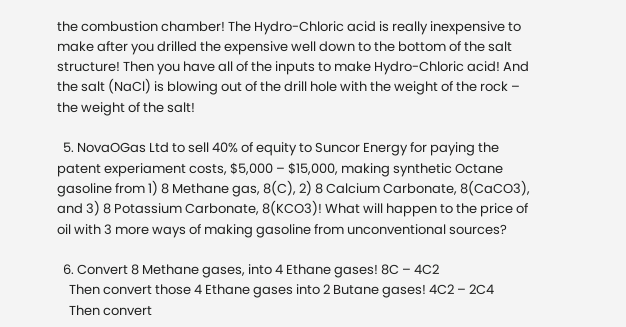the combustion chamber! The Hydro-Chloric acid is really inexpensive to make after you drilled the expensive well down to the bottom of the salt structure! Then you have all of the inputs to make Hydro-Chloric acid! And the salt (NaCl) is blowing out of the drill hole with the weight of the rock – the weight of the salt!

  5. NovaOGas Ltd to sell 40% of equity to Suncor Energy for paying the patent experiament costs, $5,000 – $15,000, making synthetic Octane gasoline from 1) 8 Methane gas, 8(C), 2) 8 Calcium Carbonate, 8(CaCO3), and 3) 8 Potassium Carbonate, 8(KCO3)! What will happen to the price of oil with 3 more ways of making gasoline from unconventional sources?

  6. Convert 8 Methane gases, into 4 Ethane gases! 8C – 4C2
    Then convert those 4 Ethane gases into 2 Butane gases! 4C2 – 2C4
    Then convert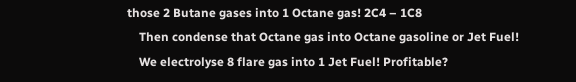those 2 Butane gases into 1 Octane gas! 2C4 – 1C8
    Then condense that Octane gas into Octane gasoline or Jet Fuel!
    We electrolyse 8 flare gas into 1 Jet Fuel! Profitable?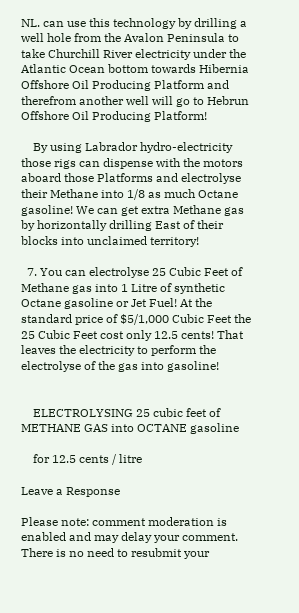NL. can use this technology by drilling a well hole from the Avalon Peninsula to take Churchill River electricity under the Atlantic Ocean bottom towards Hibernia Offshore Oil Producing Platform and therefrom another well will go to Hebrun Offshore Oil Producing Platform!

    By using Labrador hydro-electricity those rigs can dispense with the motors aboard those Platforms and electrolyse their Methane into 1/8 as much Octane gasoline! We can get extra Methane gas by horizontally drilling East of their blocks into unclaimed territory!

  7. You can electrolyse 25 Cubic Feet of Methane gas into 1 Litre of synthetic Octane gasoline or Jet Fuel! At the standard price of $5/1,000 Cubic Feet the 25 Cubic Feet cost only 12.5 cents! That leaves the electricity to perform the electrolyse of the gas into gasoline!


    ELECTROLYSING 25 cubic feet of METHANE GAS into OCTANE gasoline

    for 12.5 cents / litre

Leave a Response

Please note: comment moderation is enabled and may delay your comment. There is no need to resubmit your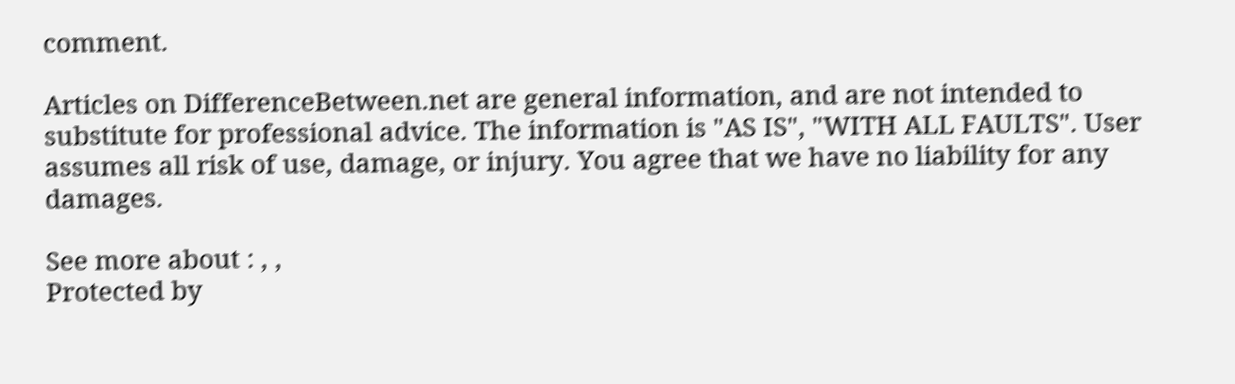comment.

Articles on DifferenceBetween.net are general information, and are not intended to substitute for professional advice. The information is "AS IS", "WITH ALL FAULTS". User assumes all risk of use, damage, or injury. You agree that we have no liability for any damages.

See more about : , ,
Protected by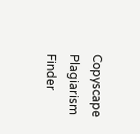Copyscape Plagiarism Finder